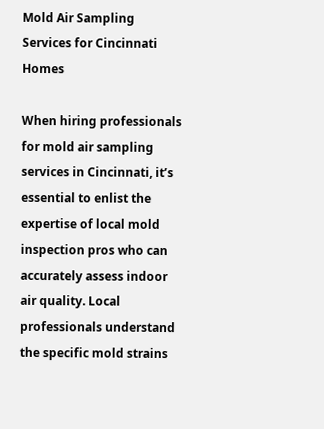Mold Air Sampling Services for Cincinnati Homes

When hiring professionals for mold air sampling services in Cincinnati, it’s essential to enlist the expertise of local mold inspection pros who can accurately assess indoor air quality. Local professionals understand the specific mold strains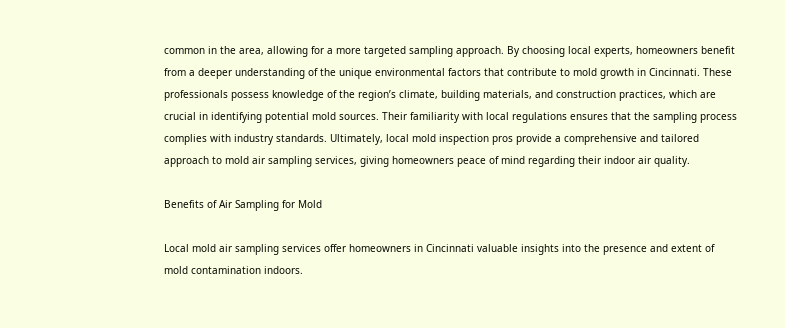common in the area, allowing for a more targeted sampling approach. By choosing local experts, homeowners benefit from a deeper understanding of the unique environmental factors that contribute to mold growth in Cincinnati. These professionals possess knowledge of the region’s climate, building materials, and construction practices, which are crucial in identifying potential mold sources. Their familiarity with local regulations ensures that the sampling process complies with industry standards. Ultimately, local mold inspection pros provide a comprehensive and tailored approach to mold air sampling services, giving homeowners peace of mind regarding their indoor air quality.

Benefits of Air Sampling for Mold

Local mold air sampling services offer homeowners in Cincinnati valuable insights into the presence and extent of mold contamination indoors.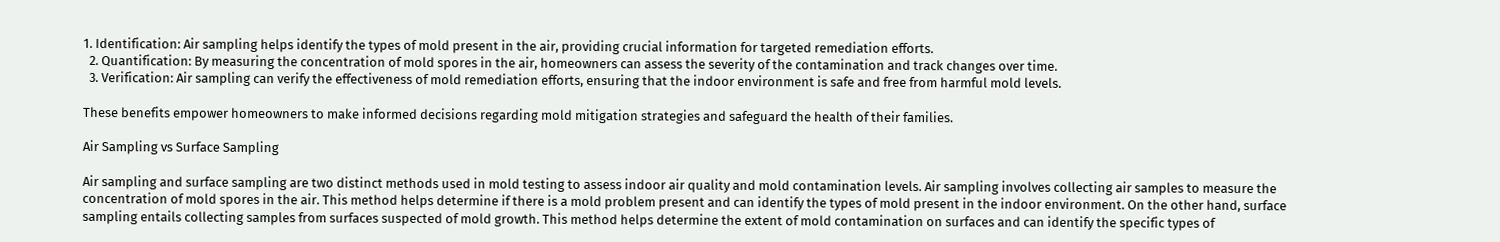1. Identification: Air sampling helps identify the types of mold present in the air, providing crucial information for targeted remediation efforts.
  2. Quantification: By measuring the concentration of mold spores in the air, homeowners can assess the severity of the contamination and track changes over time.
  3. Verification: Air sampling can verify the effectiveness of mold remediation efforts, ensuring that the indoor environment is safe and free from harmful mold levels.

These benefits empower homeowners to make informed decisions regarding mold mitigation strategies and safeguard the health of their families.

Air Sampling vs Surface Sampling

Air sampling and surface sampling are two distinct methods used in mold testing to assess indoor air quality and mold contamination levels. Air sampling involves collecting air samples to measure the concentration of mold spores in the air. This method helps determine if there is a mold problem present and can identify the types of mold present in the indoor environment. On the other hand, surface sampling entails collecting samples from surfaces suspected of mold growth. This method helps determine the extent of mold contamination on surfaces and can identify the specific types of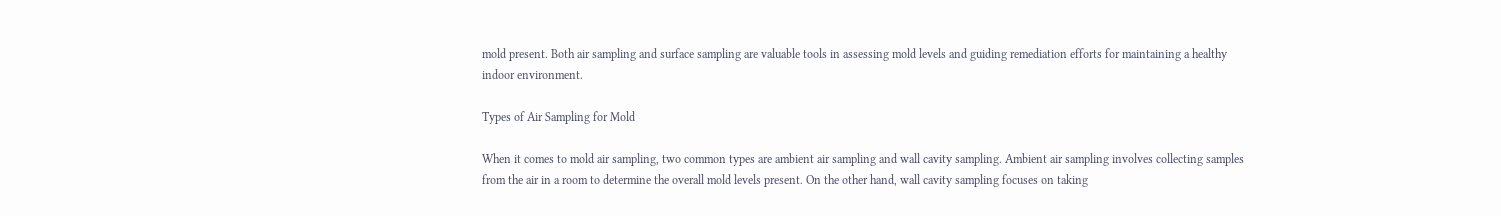mold present. Both air sampling and surface sampling are valuable tools in assessing mold levels and guiding remediation efforts for maintaining a healthy indoor environment.

Types of Air Sampling for Mold

When it comes to mold air sampling, two common types are ambient air sampling and wall cavity sampling. Ambient air sampling involves collecting samples from the air in a room to determine the overall mold levels present. On the other hand, wall cavity sampling focuses on taking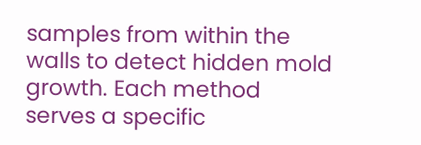samples from within the walls to detect hidden mold growth. Each method serves a specific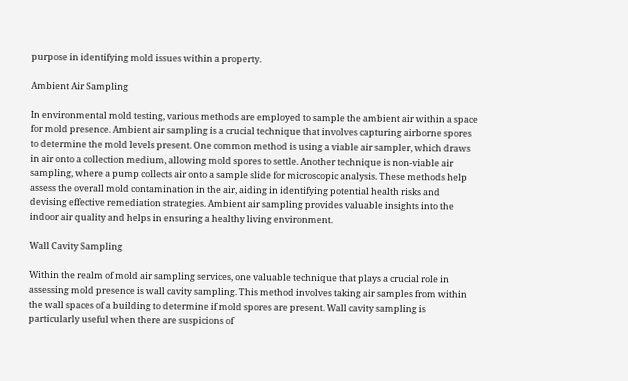purpose in identifying mold issues within a property.

Ambient Air Sampling

In environmental mold testing, various methods are employed to sample the ambient air within a space for mold presence. Ambient air sampling is a crucial technique that involves capturing airborne spores to determine the mold levels present. One common method is using a viable air sampler, which draws in air onto a collection medium, allowing mold spores to settle. Another technique is non-viable air sampling, where a pump collects air onto a sample slide for microscopic analysis. These methods help assess the overall mold contamination in the air, aiding in identifying potential health risks and devising effective remediation strategies. Ambient air sampling provides valuable insights into the indoor air quality and helps in ensuring a healthy living environment.

Wall Cavity Sampling

Within the realm of mold air sampling services, one valuable technique that plays a crucial role in assessing mold presence is wall cavity sampling. This method involves taking air samples from within the wall spaces of a building to determine if mold spores are present. Wall cavity sampling is particularly useful when there are suspicions of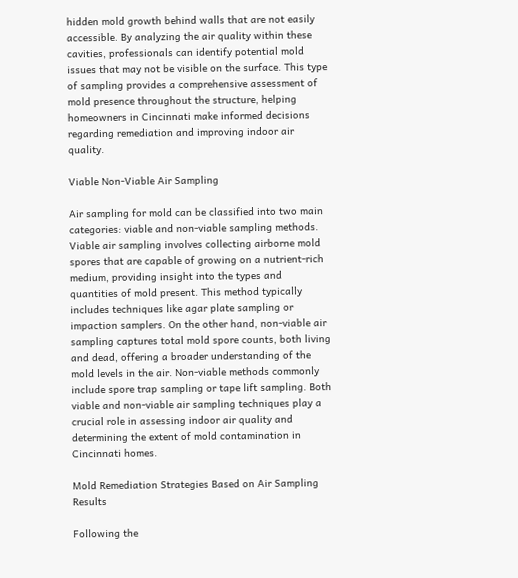hidden mold growth behind walls that are not easily accessible. By analyzing the air quality within these cavities, professionals can identify potential mold issues that may not be visible on the surface. This type of sampling provides a comprehensive assessment of mold presence throughout the structure, helping homeowners in Cincinnati make informed decisions regarding remediation and improving indoor air quality.

Viable Non-Viable Air Sampling

Air sampling for mold can be classified into two main categories: viable and non-viable sampling methods. Viable air sampling involves collecting airborne mold spores that are capable of growing on a nutrient-rich medium, providing insight into the types and quantities of mold present. This method typically includes techniques like agar plate sampling or impaction samplers. On the other hand, non-viable air sampling captures total mold spore counts, both living and dead, offering a broader understanding of the mold levels in the air. Non-viable methods commonly include spore trap sampling or tape lift sampling. Both viable and non-viable air sampling techniques play a crucial role in assessing indoor air quality and determining the extent of mold contamination in Cincinnati homes.

Mold Remediation Strategies Based on Air Sampling Results

Following the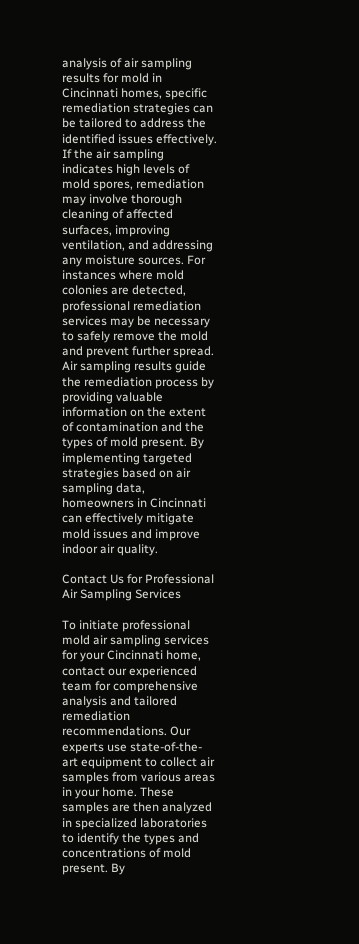analysis of air sampling results for mold in Cincinnati homes, specific remediation strategies can be tailored to address the identified issues effectively. If the air sampling indicates high levels of mold spores, remediation may involve thorough cleaning of affected surfaces, improving ventilation, and addressing any moisture sources. For instances where mold colonies are detected, professional remediation services may be necessary to safely remove the mold and prevent further spread. Air sampling results guide the remediation process by providing valuable information on the extent of contamination and the types of mold present. By implementing targeted strategies based on air sampling data, homeowners in Cincinnati can effectively mitigate mold issues and improve indoor air quality.

Contact Us for Professional Air Sampling Services

To initiate professional mold air sampling services for your Cincinnati home, contact our experienced team for comprehensive analysis and tailored remediation recommendations. Our experts use state-of-the-art equipment to collect air samples from various areas in your home. These samples are then analyzed in specialized laboratories to identify the types and concentrations of mold present. By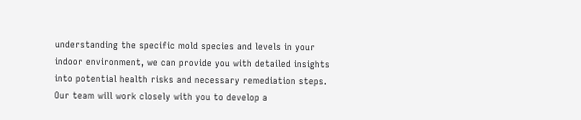understanding the specific mold species and levels in your indoor environment, we can provide you with detailed insights into potential health risks and necessary remediation steps. Our team will work closely with you to develop a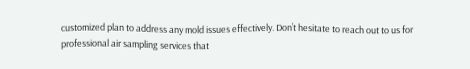customized plan to address any mold issues effectively. Don’t hesitate to reach out to us for professional air sampling services that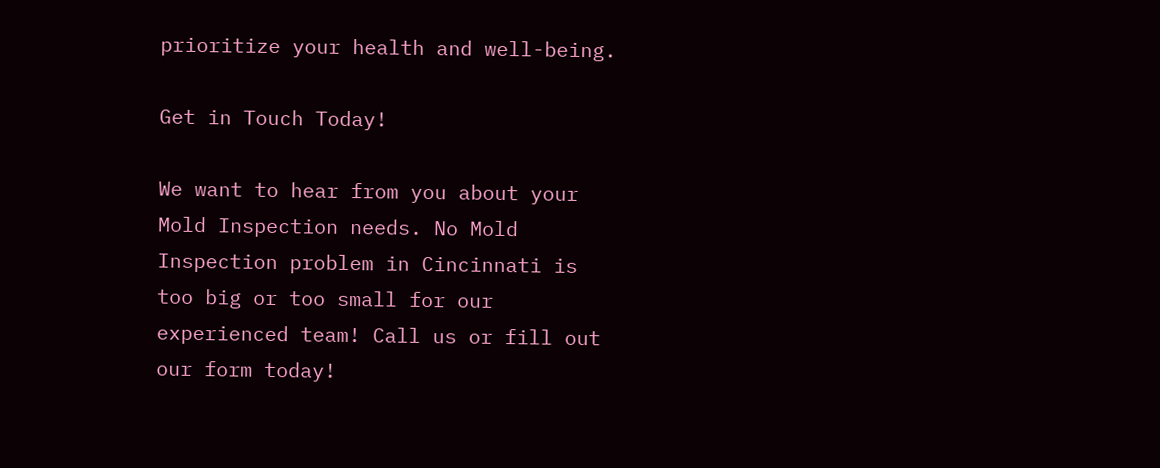prioritize your health and well-being.

Get in Touch Today!

We want to hear from you about your Mold Inspection needs. No Mold Inspection problem in Cincinnati is too big or too small for our experienced team! Call us or fill out our form today!